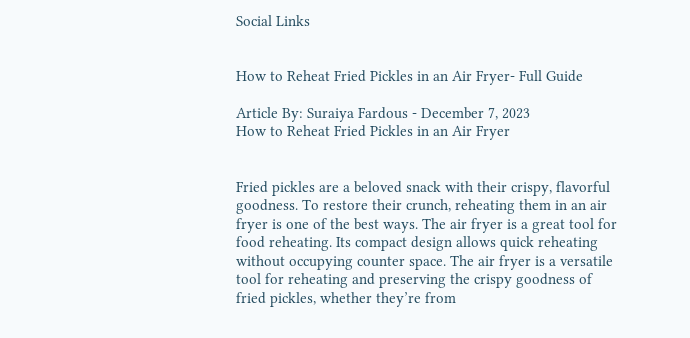Social Links


How to Reheat Fried Pickles in an Air Fryer- Full Guide

Article By: Suraiya Fardous - December 7, 2023
How to Reheat Fried Pickles in an Air Fryer


Fried pickles are a beloved snack with their crispy, flavorful goodness. To restore their crunch, reheating them in an air fryer is one of the best ways. The air fryer is a great tool for food reheating. Its compact design allows quick reheating without occupying counter space. The air fryer is a versatile tool for reheating and preserving the crispy goodness of fried pickles, whether they’re from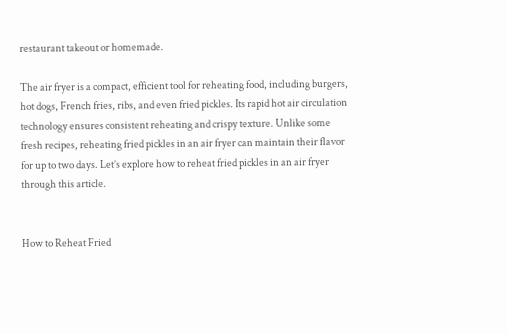restaurant takeout or homemade.

The air fryer is a compact, efficient tool for reheating food, including burgers, hot dogs, French fries, ribs, and even fried pickles. Its rapid hot air circulation technology ensures consistent reheating and crispy texture. Unlike some fresh recipes, reheating fried pickles in an air fryer can maintain their flavor for up to two days. Let’s explore how to reheat fried pickles in an air fryer through this article.


How to Reheat Fried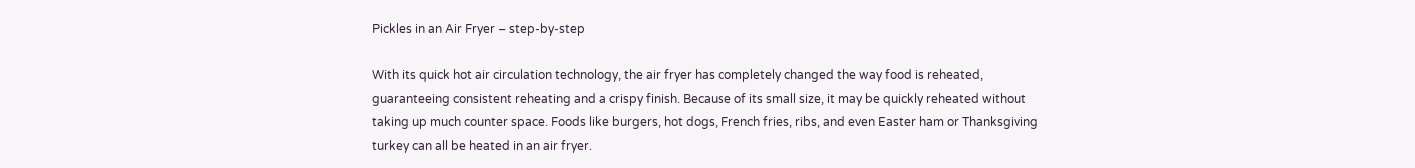Pickles in an Air Fryer – step-by-step

With its quick hot air circulation technology, the air fryer has completely changed the way food is reheated, guaranteeing consistent reheating and a crispy finish. Because of its small size, it may be quickly reheated without taking up much counter space. Foods like burgers, hot dogs, French fries, ribs, and even Easter ham or Thanksgiving turkey can all be heated in an air fryer.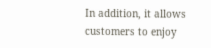In addition, it allows customers to enjoy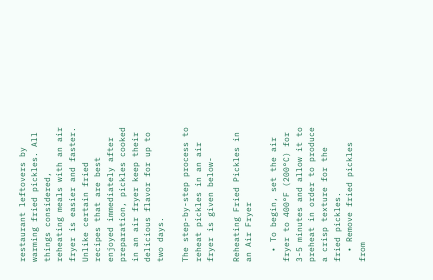restaurant leftovers by warming fried pickles. All things considered, reheating meals with an air fryer is easier and faster. Unlike certain fried recipes that are best enjoyed immediately after preparation, pickles cooked in an air fryer keep their delicious flavor for up to two days.

The step-by-step process to reheat pickles in an air fryer is given below-

Reheating Fried Pickles in an Air Fryer

  • To begin, set the air fryer to 400°F (200°C) for 3-5 minutes and allow it to preheat in order to produce a crisp texture for the fried pickles.
  • Remove fried pickles from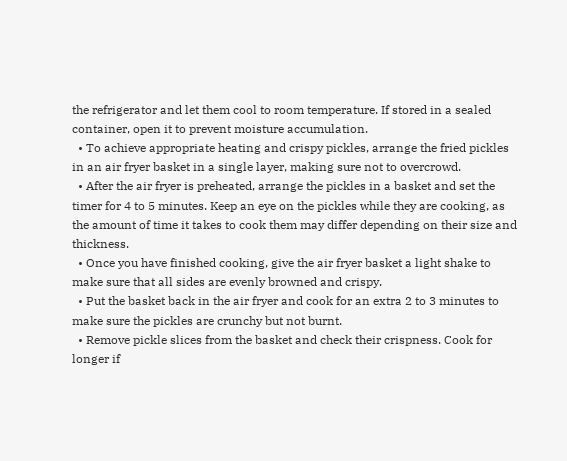the refrigerator and let them cool to room temperature. If stored in a sealed container, open it to prevent moisture accumulation.
  • To achieve appropriate heating and crispy pickles, arrange the fried pickles in an air fryer basket in a single layer, making sure not to overcrowd.
  • After the air fryer is preheated, arrange the pickles in a basket and set the timer for 4 to 5 minutes. Keep an eye on the pickles while they are cooking, as the amount of time it takes to cook them may differ depending on their size and thickness.
  • Once you have finished cooking, give the air fryer basket a light shake to make sure that all sides are evenly browned and crispy.
  • Put the basket back in the air fryer and cook for an extra 2 to 3 minutes to make sure the pickles are crunchy but not burnt.
  • Remove pickle slices from the basket and check their crispness. Cook for longer if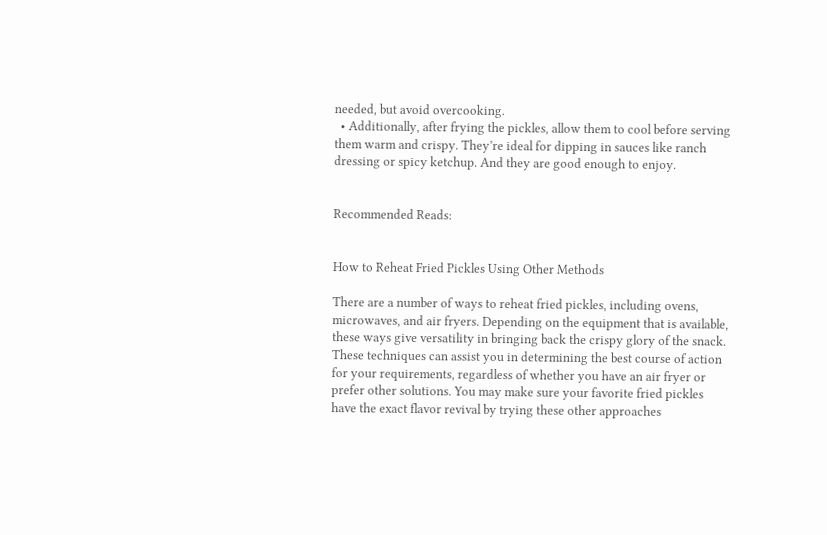needed, but avoid overcooking.
  • Additionally, after frying the pickles, allow them to cool before serving them warm and crispy. They’re ideal for dipping in sauces like ranch dressing or spicy ketchup. And they are good enough to enjoy.


Recommended Reads:


How to Reheat Fried Pickles Using Other Methods

There are a number of ways to reheat fried pickles, including ovens, microwaves, and air fryers. Depending on the equipment that is available, these ways give versatility in bringing back the crispy glory of the snack. These techniques can assist you in determining the best course of action for your requirements, regardless of whether you have an air fryer or prefer other solutions. You may make sure your favorite fried pickles have the exact flavor revival by trying these other approaches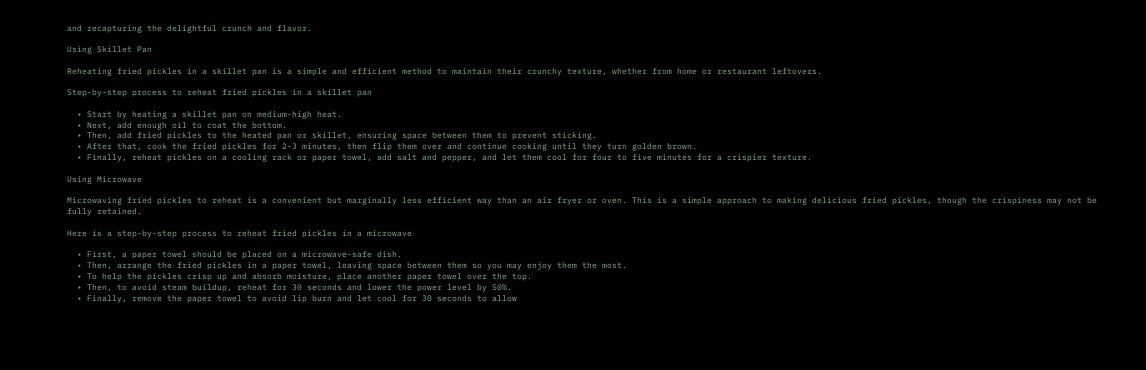and recapturing the delightful crunch and flavor.

Using Skillet Pan

Reheating fried pickles in a skillet pan is a simple and efficient method to maintain their crunchy texture, whether from home or restaurant leftovers.

Step-by-step process to reheat fried pickles in a skillet pan

  • Start by heating a skillet pan on medium-high heat.
  • Next, add enough oil to coat the bottom.
  • Then, add fried pickles to the heated pan or skillet, ensuring space between them to prevent sticking.
  • After that, cook the fried pickles for 2-3 minutes, then flip them over and continue cooking until they turn golden brown.
  • Finally, reheat pickles on a cooling rack or paper towel, add salt and pepper, and let them cool for four to five minutes for a crispier texture.

Using Microwave

Microwaving fried pickles to reheat is a convenient but marginally less efficient way than an air fryer or oven. This is a simple approach to making delicious fried pickles, though the crispiness may not be fully retained.

Here is a step-by-step process to reheat fried pickles in a microwave

  • First, a paper towel should be placed on a microwave-safe dish.
  • Then, arrange the fried pickles in a paper towel, leaving space between them so you may enjoy them the most.
  • To help the pickles crisp up and absorb moisture, place another paper towel over the top.
  • Then, to avoid steam buildup, reheat for 30 seconds and lower the power level by 50%.
  • Finally, remove the paper towel to avoid lip burn and let cool for 30 seconds to allow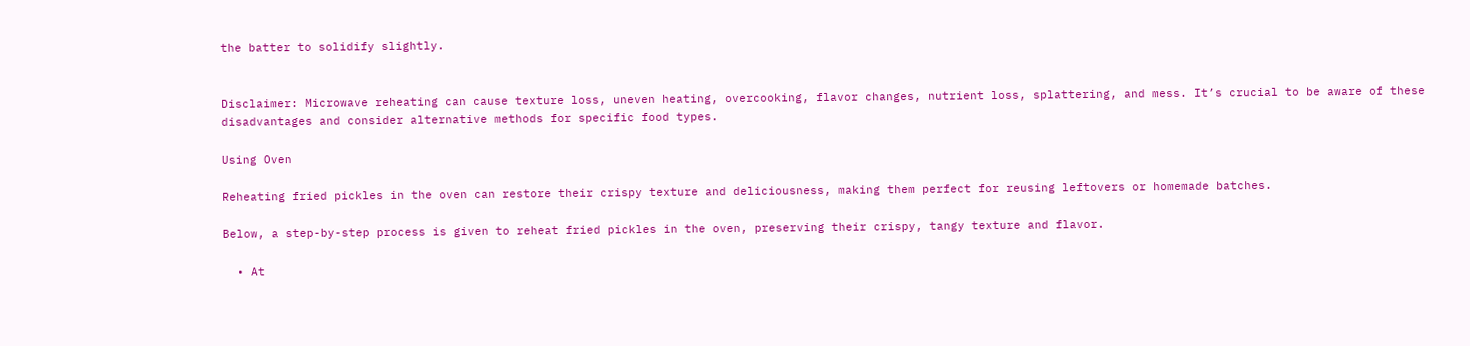the batter to solidify slightly.


Disclaimer: Microwave reheating can cause texture loss, uneven heating, overcooking, flavor changes, nutrient loss, splattering, and mess. It’s crucial to be aware of these disadvantages and consider alternative methods for specific food types.

Using Oven

Reheating fried pickles in the oven can restore their crispy texture and deliciousness, making them perfect for reusing leftovers or homemade batches.

Below, a step-by-step process is given to reheat fried pickles in the oven, preserving their crispy, tangy texture and flavor.

  • At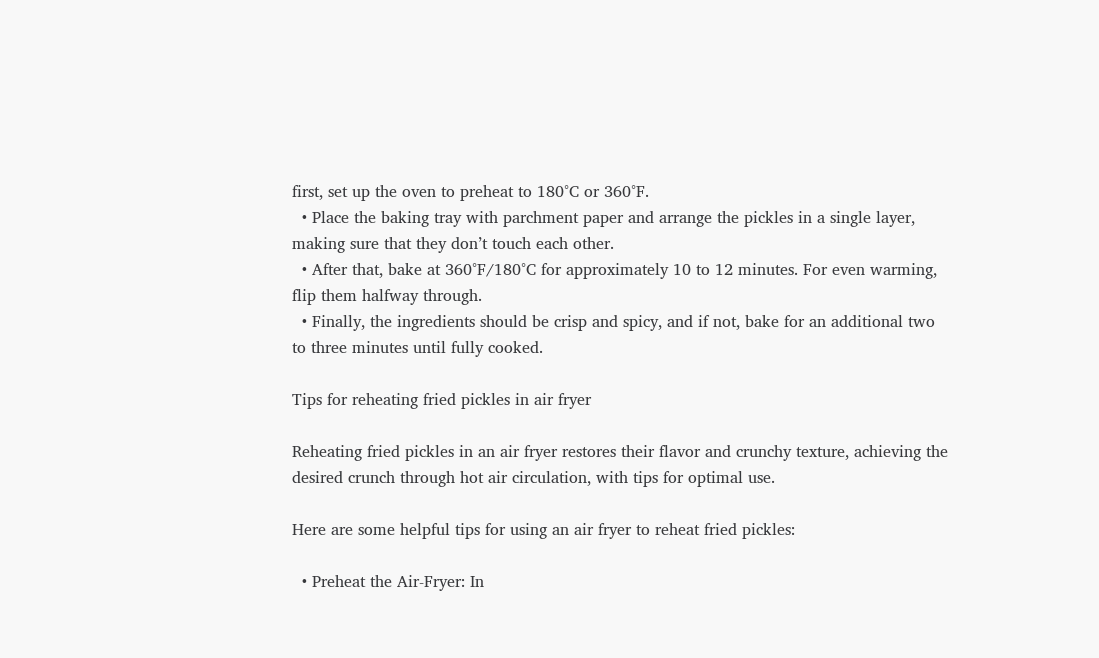first, set up the oven to preheat to 180°C or 360°F.
  • Place the baking tray with parchment paper and arrange the pickles in a single layer, making sure that they don’t touch each other.
  • After that, bake at 360°F/180°C for approximately 10 to 12 minutes. For even warming, flip them halfway through.
  • Finally, the ingredients should be crisp and spicy, and if not, bake for an additional two to three minutes until fully cooked.

Tips for reheating fried pickles in air fryer

Reheating fried pickles in an air fryer restores their flavor and crunchy texture, achieving the desired crunch through hot air circulation, with tips for optimal use.

Here are some helpful tips for using an air fryer to reheat fried pickles:

  • Preheat the Air-Fryer: In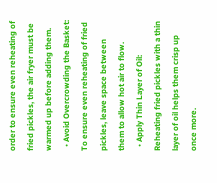order to ensure even reheating of fried pickles, the air fryer must be warmed up before adding them.
  • Avoid Overcrowding the Basket: To ensure even reheating of fried pickles, leave space between them to allow hot air to flow.
  • Apply Thin Layer of Oil: Reheating fried pickles with a thin layer of oil helps them crisp up once more.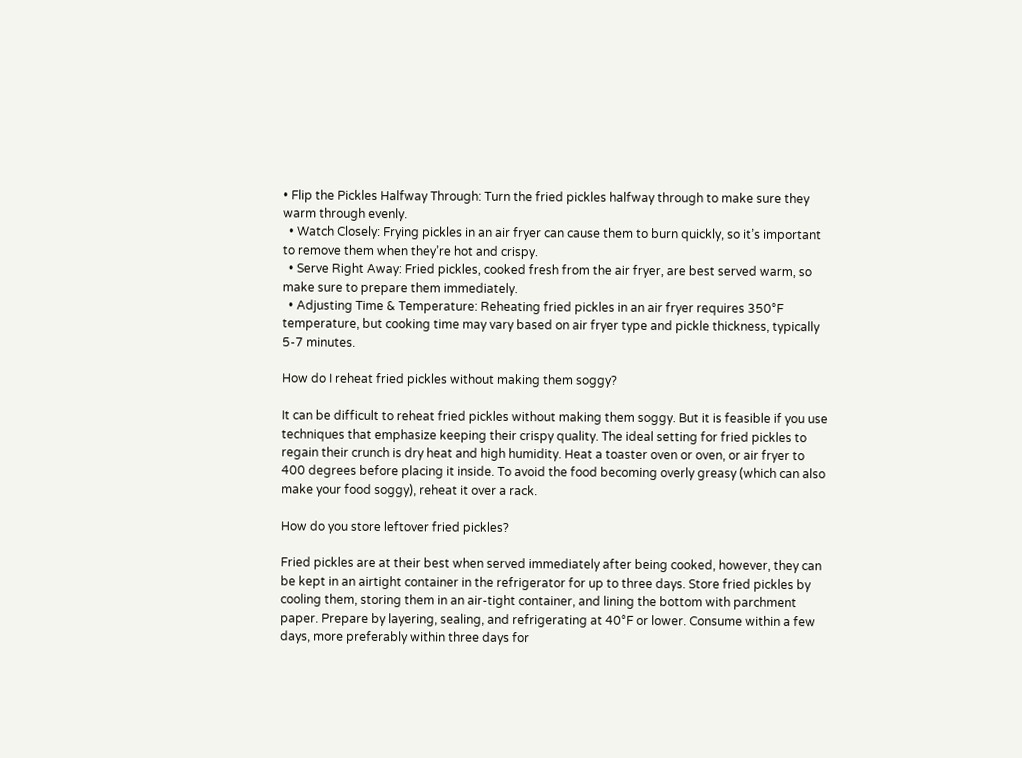• Flip the Pickles Halfway Through: Turn the fried pickles halfway through to make sure they warm through evenly.
  • Watch Closely: Frying pickles in an air fryer can cause them to burn quickly, so it’s important to remove them when they’re hot and crispy.
  • Serve Right Away: Fried pickles, cooked fresh from the air fryer, are best served warm, so make sure to prepare them immediately.
  • Adjusting Time & Temperature: Reheating fried pickles in an air fryer requires 350°F temperature, but cooking time may vary based on air fryer type and pickle thickness, typically 5-7 minutes.

How do I reheat fried pickles without making them soggy?

It can be difficult to reheat fried pickles without making them soggy. But it is feasible if you use techniques that emphasize keeping their crispy quality. The ideal setting for fried pickles to regain their crunch is dry heat and high humidity. Heat a toaster oven or oven, or air fryer to 400 degrees before placing it inside. To avoid the food becoming overly greasy (which can also make your food soggy), reheat it over a rack.

How do you store leftover fried pickles?

Fried pickles are at their best when served immediately after being cooked, however, they can be kept in an airtight container in the refrigerator for up to three days. Store fried pickles by cooling them, storing them in an air-tight container, and lining the bottom with parchment paper. Prepare by layering, sealing, and refrigerating at 40°F or lower. Consume within a few days, more preferably within three days for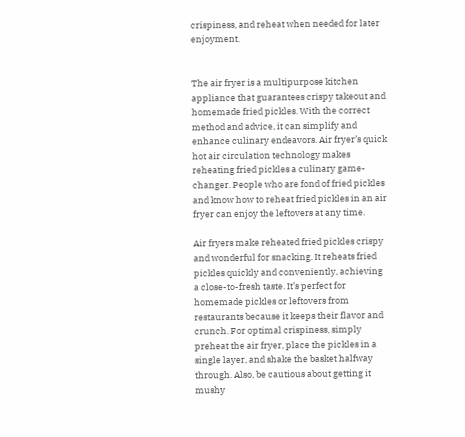crispiness, and reheat when needed for later enjoyment.


The air fryer is a multipurpose kitchen appliance that guarantees crispy takeout and homemade fried pickles. With the correct method and advice, it can simplify and enhance culinary endeavors. Air fryer’s quick hot air circulation technology makes reheating fried pickles a culinary game-changer. People who are fond of fried pickles and know how to reheat fried pickles in an air fryer can enjoy the leftovers at any time.

Air fryers make reheated fried pickles crispy and wonderful for snacking. It reheats fried pickles quickly and conveniently, achieving a close-to-fresh taste. It’s perfect for homemade pickles or leftovers from restaurants because it keeps their flavor and crunch. For optimal crispiness, simply preheat the air fryer, place the pickles in a single layer, and shake the basket halfway through. Also, be cautious about getting it mushy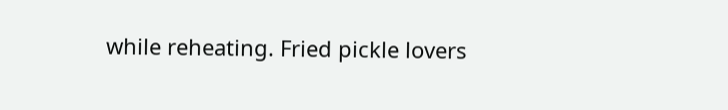while reheating. Fried pickle lovers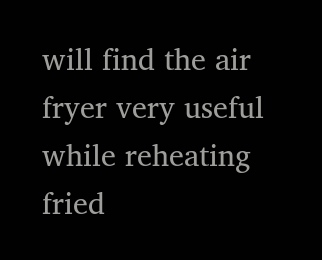will find the air fryer very useful while reheating fried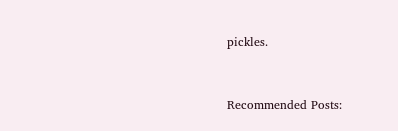pickles.


Recommended Posts: